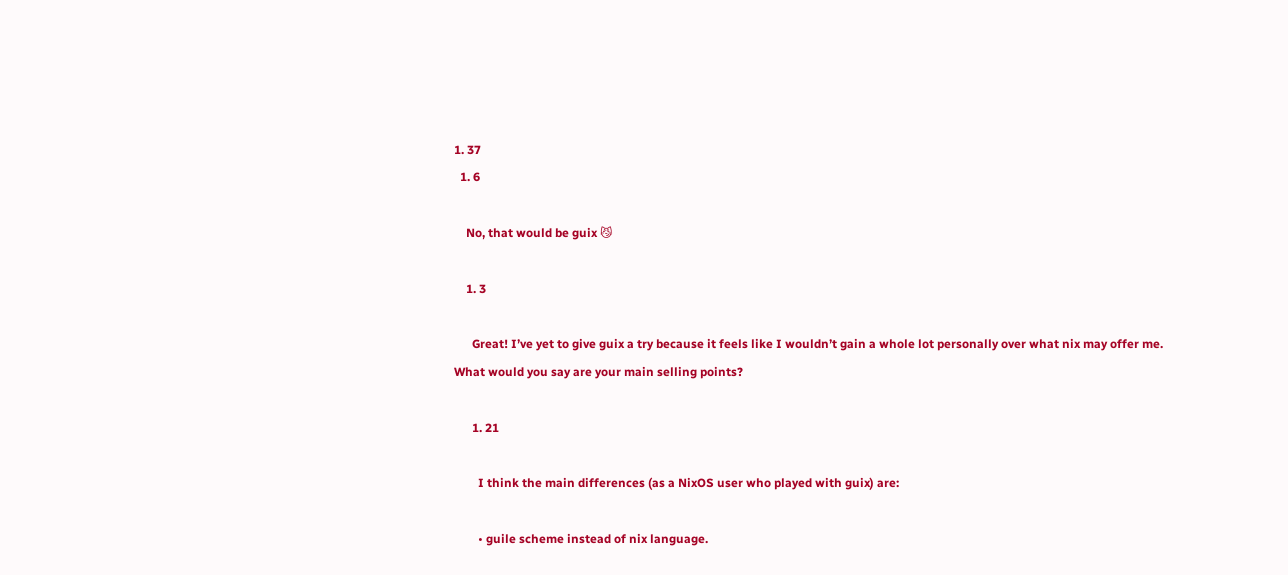1. 37
  1. 6

    No, that would be guix 😼

    1. 3

      Great! I’ve yet to give guix a try because it feels like I wouldn’t gain a whole lot personally over what nix may offer me. What would you say are your main selling points?

      1. 21

        I think the main differences (as a NixOS user who played with guix) are:

        • guile scheme instead of nix language.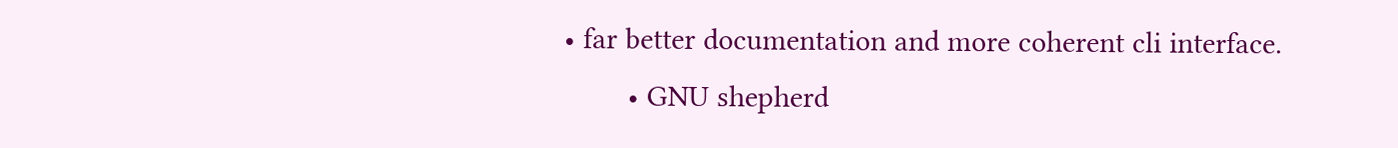• far better documentation and more coherent cli interface.
        • GNU shepherd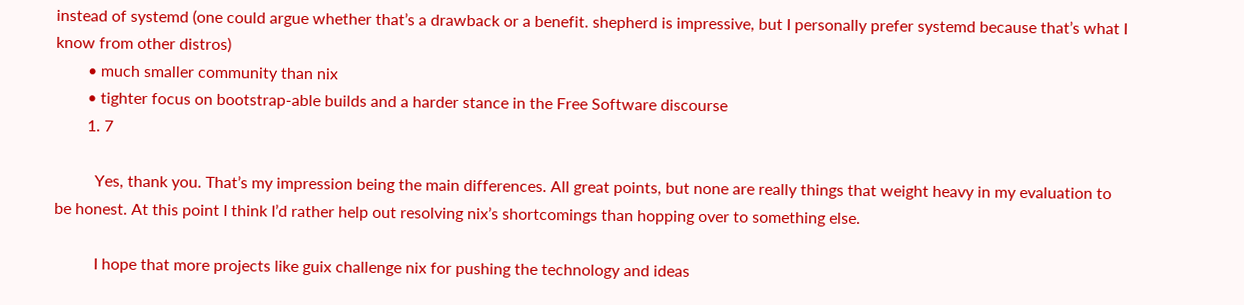instead of systemd (one could argue whether that’s a drawback or a benefit. shepherd is impressive, but I personally prefer systemd because that’s what I know from other distros)
        • much smaller community than nix
        • tighter focus on bootstrap-able builds and a harder stance in the Free Software discourse
        1. 7

          Yes, thank you. That’s my impression being the main differences. All great points, but none are really things that weight heavy in my evaluation to be honest. At this point I think I’d rather help out resolving nix’s shortcomings than hopping over to something else.

          I hope that more projects like guix challenge nix for pushing the technology and ideas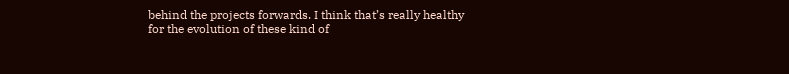behind the projects forwards. I think that’s really healthy for the evolution of these kind of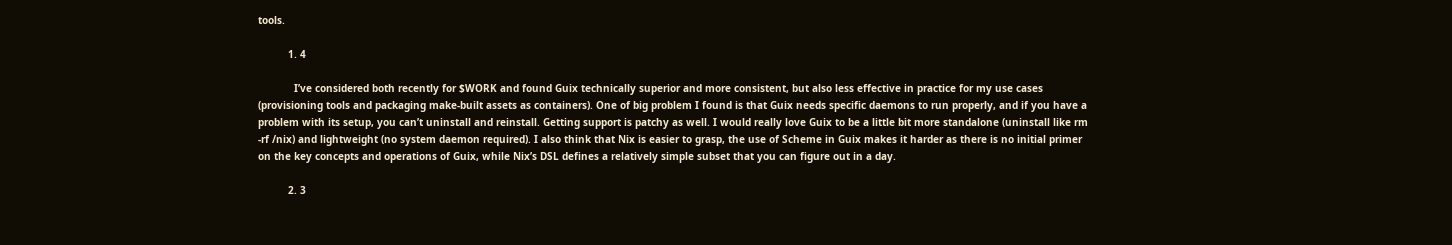tools.

          1. 4

            I’ve considered both recently for $WORK and found Guix technically superior and more consistent, but also less effective in practice for my use cases (provisioning tools and packaging make-built assets as containers). One of big problem I found is that Guix needs specific daemons to run properly, and if you have a problem with its setup, you can’t uninstall and reinstall. Getting support is patchy as well. I would really love Guix to be a little bit more standalone (uninstall like rm -rf /nix) and lightweight (no system daemon required). I also think that Nix is easier to grasp, the use of Scheme in Guix makes it harder as there is no initial primer on the key concepts and operations of Guix, while Nix’s DSL defines a relatively simple subset that you can figure out in a day.

          2. 3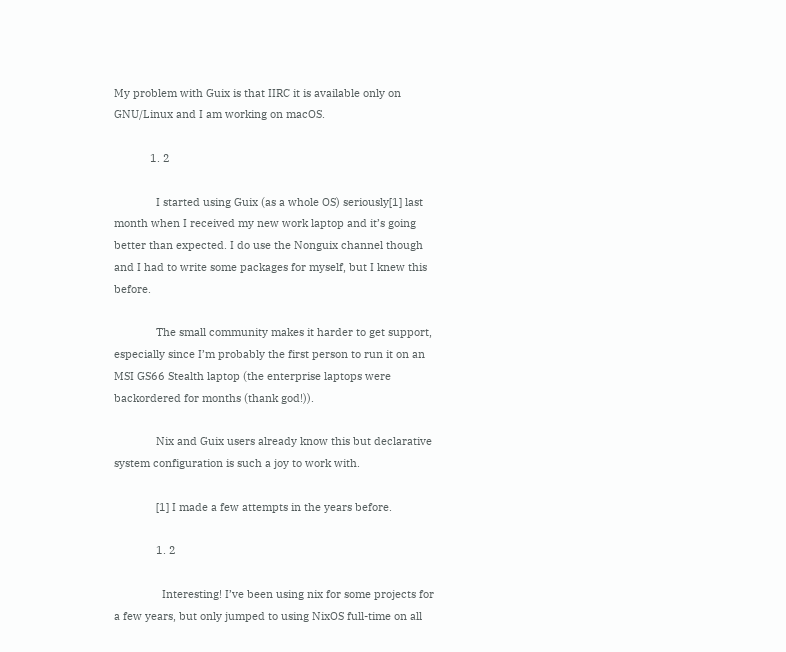My problem with Guix is that IIRC it is available only on GNU/Linux and I am working on macOS.

            1. 2

              I started using Guix (as a whole OS) seriously[1] last month when I received my new work laptop and it’s going better than expected. I do use the Nonguix channel though and I had to write some packages for myself, but I knew this before.

              The small community makes it harder to get support, especially since I’m probably the first person to run it on an MSI GS66 Stealth laptop (the enterprise laptops were backordered for months (thank god!)).

              Nix and Guix users already know this but declarative system configuration is such a joy to work with.

              [1] I made a few attempts in the years before.

              1. 2

                Interesting! I’ve been using nix for some projects for a few years, but only jumped to using NixOS full-time on all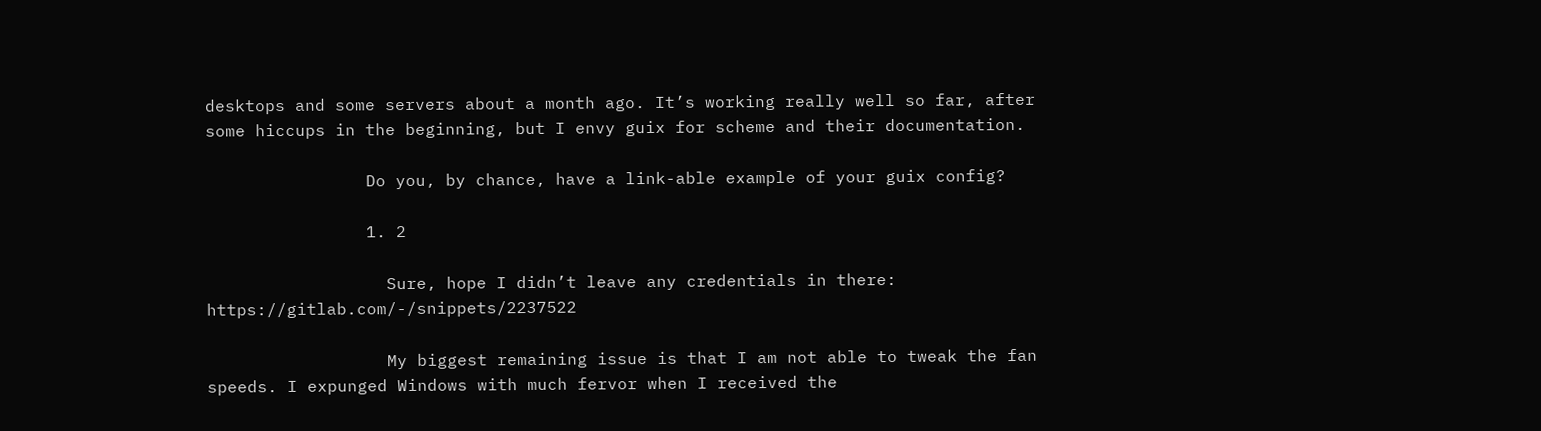desktops and some servers about a month ago. It’s working really well so far, after some hiccups in the beginning, but I envy guix for scheme and their documentation.

                Do you, by chance, have a link-able example of your guix config?

                1. 2

                  Sure, hope I didn’t leave any credentials in there: https://gitlab.com/-/snippets/2237522

                  My biggest remaining issue is that I am not able to tweak the fan speeds. I expunged Windows with much fervor when I received the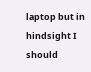laptop but in hindsight I should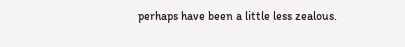perhaps have been a little less zealous.